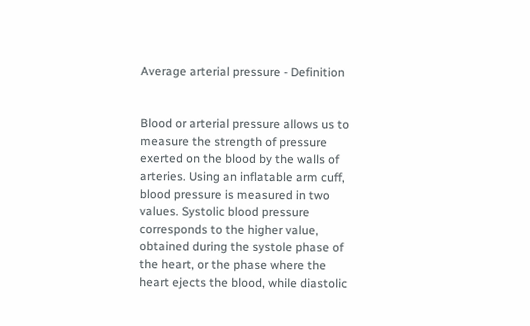Average arterial pressure - Definition


Blood or arterial pressure allows us to measure the strength of pressure exerted on the blood by the walls of arteries. Using an inflatable arm cuff, blood pressure is measured in two values. Systolic blood pressure corresponds to the higher value, obtained during the systole phase of the heart, or the phase where the heart ejects the blood, while diastolic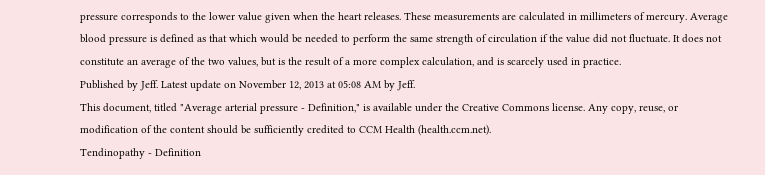pressure corresponds to the lower value given when the heart releases. These measurements are calculated in millimeters of mercury. Average blood pressure is defined as that which would be needed to perform the same strength of circulation if the value did not fluctuate. It does not constitute an average of the two values, but is the result of a more complex calculation, and is scarcely used in practice.
Published by Jeff. Latest update on November 12, 2013 at 05:08 AM by Jeff.
This document, titled "Average arterial pressure - Definition," is available under the Creative Commons license. Any copy, reuse, or modification of the content should be sufficiently credited to CCM Health (health.ccm.net).
Tendinopathy - Definition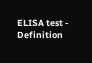ELISA test - Definition